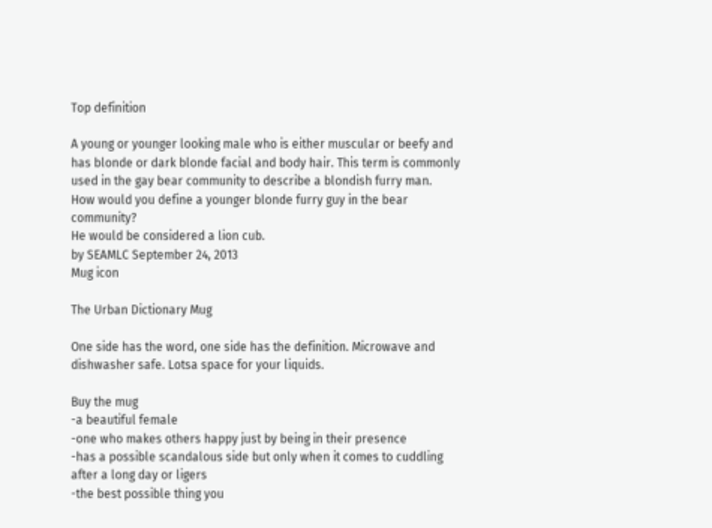Top definition

A young or younger looking male who is either muscular or beefy and has blonde or dark blonde facial and body hair. This term is commonly used in the gay bear community to describe a blondish furry man.
How would you define a younger blonde furry guy in the bear community?
He would be considered a lion cub.
by SEAMLC September 24, 2013
Mug icon

The Urban Dictionary Mug

One side has the word, one side has the definition. Microwave and dishwasher safe. Lotsa space for your liquids.

Buy the mug
-a beautiful female
-one who makes others happy just by being in their presence
-has a possible scandalous side but only when it comes to cuddling after a long day or ligers
-the best possible thing you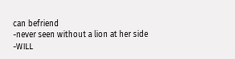can befriend
-never seen without a lion at her side
-WILL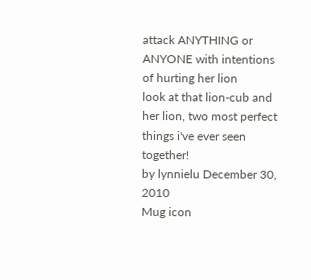attack ANYTHING or ANYONE with intentions of hurting her lion
look at that lion-cub and her lion, two most perfect things i've ever seen together!
by lynnielu December 30, 2010
Mug icon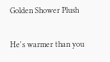Golden Shower Plush

He's warmer than you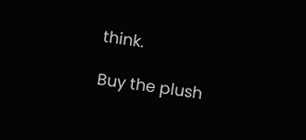think.

Buy the plush